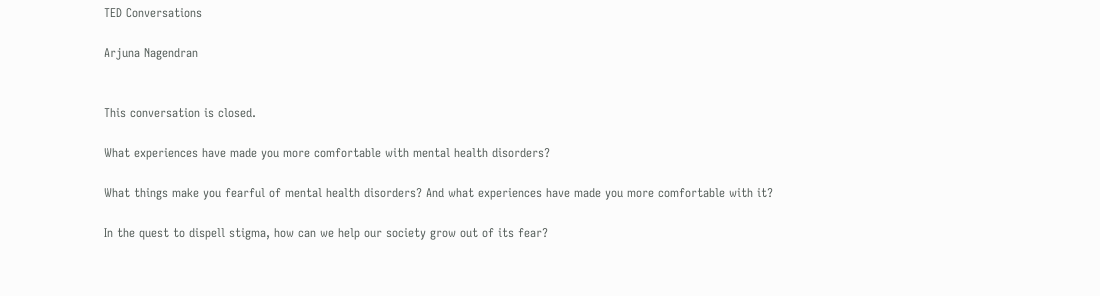TED Conversations

Arjuna Nagendran


This conversation is closed.

What experiences have made you more comfortable with mental health disorders?

What things make you fearful of mental health disorders? And what experiences have made you more comfortable with it?

In the quest to dispell stigma, how can we help our society grow out of its fear?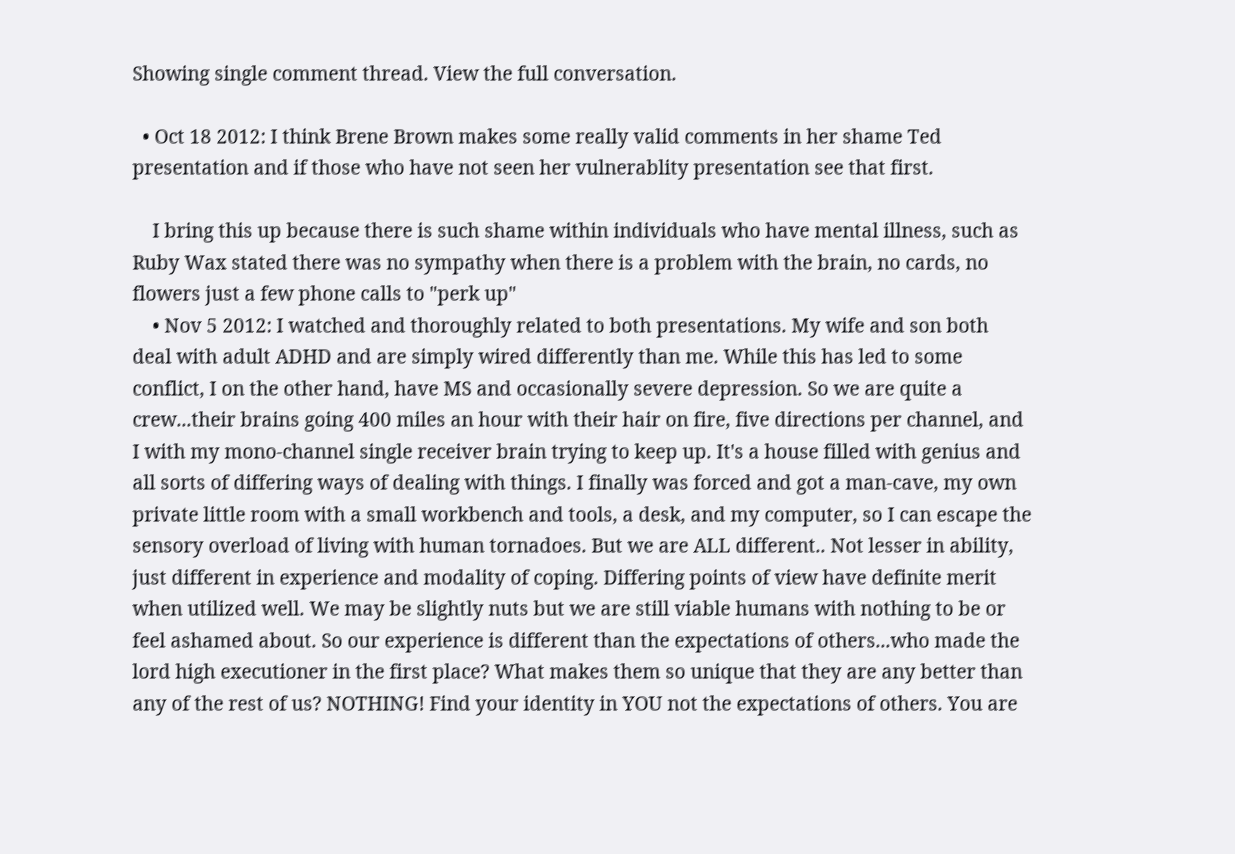Showing single comment thread. View the full conversation.

  • Oct 18 2012: I think Brene Brown makes some really valid comments in her shame Ted presentation and if those who have not seen her vulnerablity presentation see that first.

    I bring this up because there is such shame within individuals who have mental illness, such as Ruby Wax stated there was no sympathy when there is a problem with the brain, no cards, no flowers just a few phone calls to "perk up"
    • Nov 5 2012: I watched and thoroughly related to both presentations. My wife and son both deal with adult ADHD and are simply wired differently than me. While this has led to some conflict, I on the other hand, have MS and occasionally severe depression. So we are quite a crew...their brains going 400 miles an hour with their hair on fire, five directions per channel, and I with my mono-channel single receiver brain trying to keep up. It's a house filled with genius and all sorts of differing ways of dealing with things. I finally was forced and got a man-cave, my own private little room with a small workbench and tools, a desk, and my computer, so I can escape the sensory overload of living with human tornadoes. But we are ALL different.. Not lesser in ability, just different in experience and modality of coping. Differing points of view have definite merit when utilized well. We may be slightly nuts but we are still viable humans with nothing to be or feel ashamed about. So our experience is different than the expectations of others...who made the lord high executioner in the first place? What makes them so unique that they are any better than any of the rest of us? NOTHING! Find your identity in YOU not the expectations of others. You are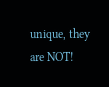unique, they are NOT!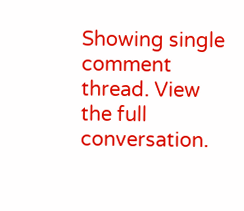Showing single comment thread. View the full conversation.